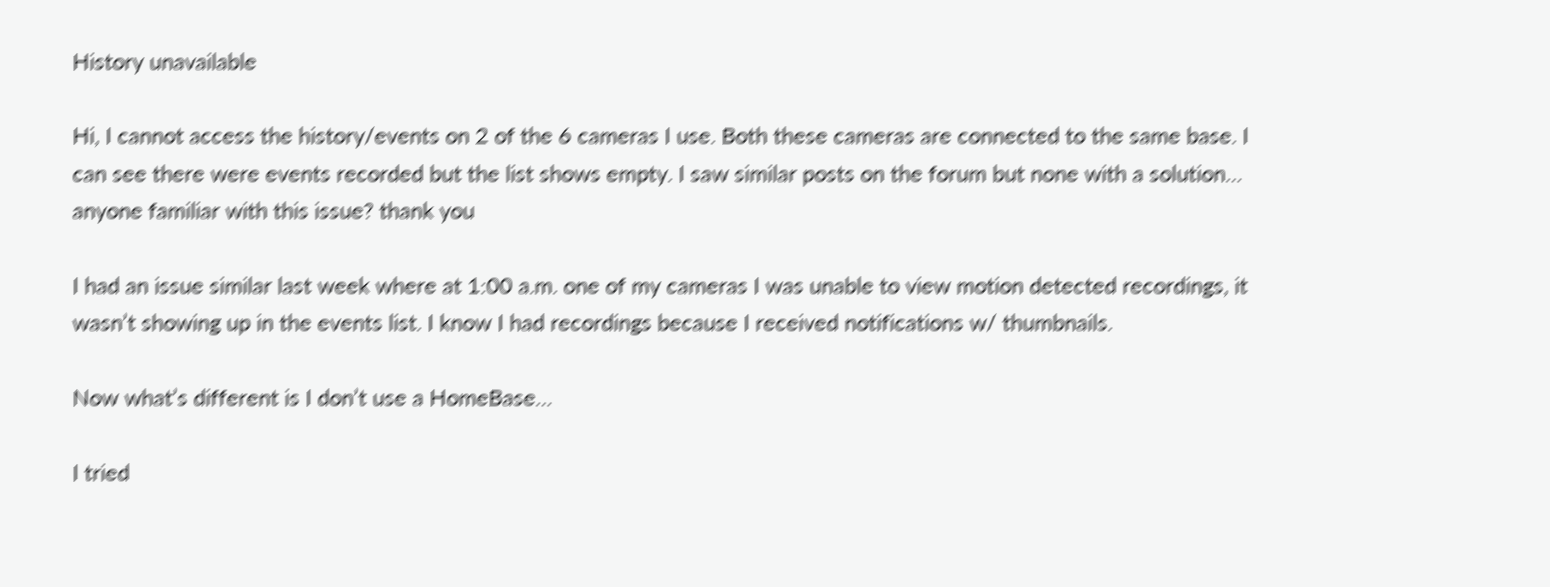History unavailable

Hi, I cannot access the history/events on 2 of the 6 cameras I use. Both these cameras are connected to the same base. I can see there were events recorded but the list shows empty. I saw similar posts on the forum but none with a solution… anyone familiar with this issue? thank you

I had an issue similar last week where at 1:00 a.m. one of my cameras I was unable to view motion detected recordings, it wasn’t showing up in the events list. I know I had recordings because I received notifications w/ thumbnails.

Now what’s different is I don’t use a HomeBase…

I tried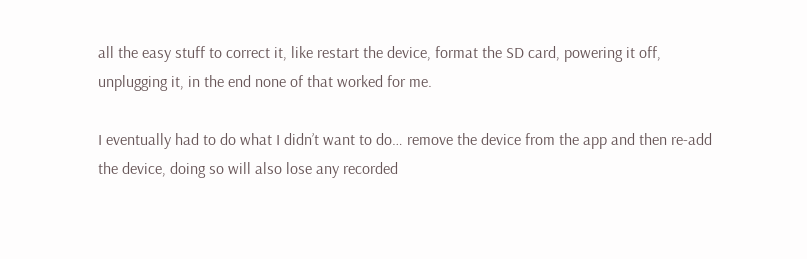all the easy stuff to correct it, like restart the device, format the SD card, powering it off, unplugging it, in the end none of that worked for me.

I eventually had to do what I didn’t want to do… remove the device from the app and then re-add the device, doing so will also lose any recorded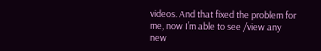videos. And that fixed the problem for me, now I’m able to see /view any new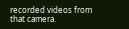recorded videos from that camera.